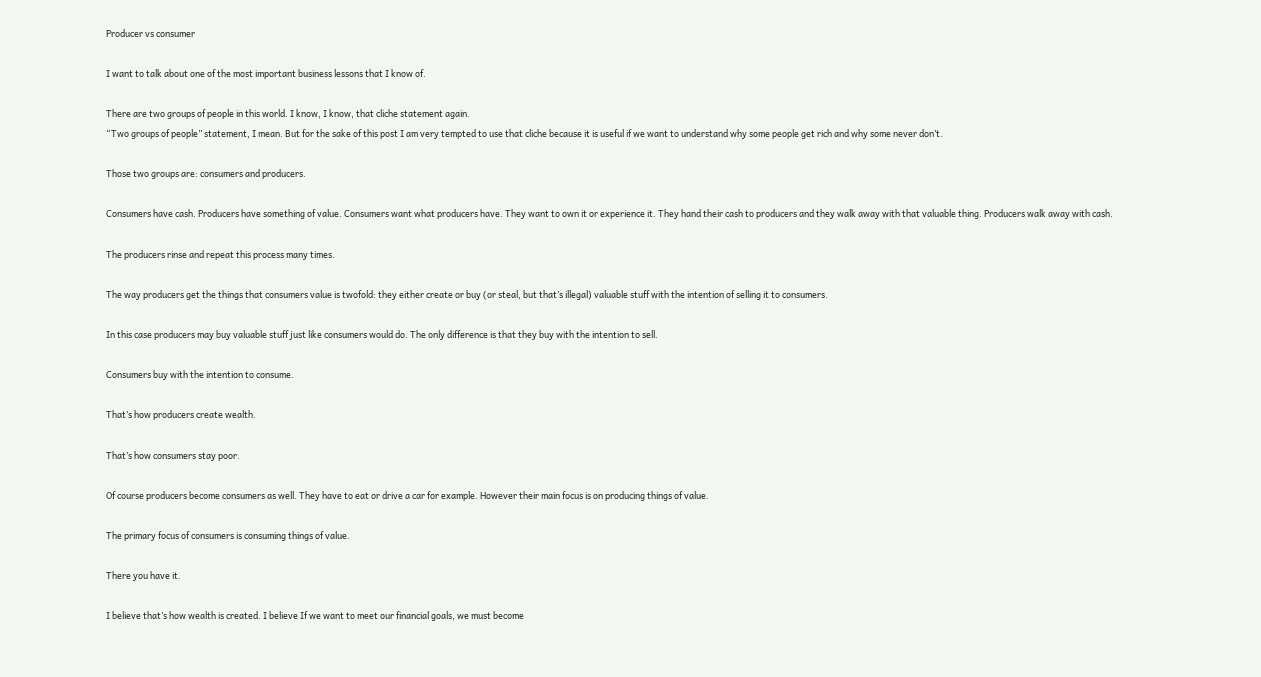Producer vs consumer

I want to talk about one of the most important business lessons that I know of.

There are two groups of people in this world. I know, I know, that cliche statement again.
“Two groups of people” statement, I mean. But for the sake of this post I am very tempted to use that cliche because it is useful if we want to understand why some people get rich and why some never don’t.

Those two groups are: consumers and producers.

Consumers have cash. Producers have something of value. Consumers want what producers have. They want to own it or experience it. They hand their cash to producers and they walk away with that valuable thing. Producers walk away with cash.

The producers rinse and repeat this process many times.

The way producers get the things that consumers value is twofold: they either create or buy (or steal, but that’s illegal) valuable stuff with the intention of selling it to consumers.

In this case producers may buy valuable stuff just like consumers would do. The only difference is that they buy with the intention to sell.

Consumers buy with the intention to consume.

That’s how producers create wealth.

That’s how consumers stay poor.

Of course producers become consumers as well. They have to eat or drive a car for example. However their main focus is on producing things of value.

The primary focus of consumers is consuming things of value.

There you have it.

I believe that’s how wealth is created. I believe If we want to meet our financial goals, we must become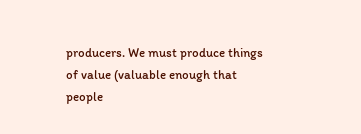producers. We must produce things of value (valuable enough that people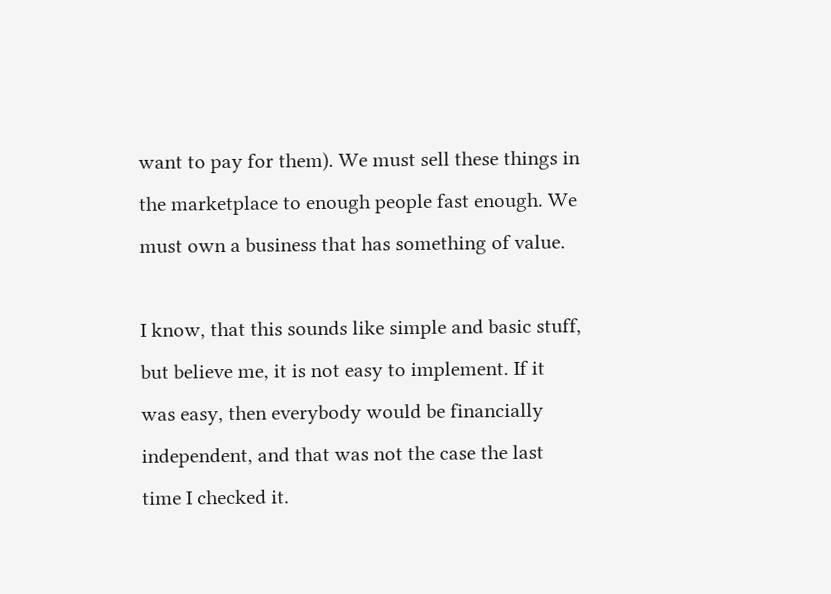want to pay for them). We must sell these things in the marketplace to enough people fast enough. We must own a business that has something of value.

I know, that this sounds like simple and basic stuff, but believe me, it is not easy to implement. If it was easy, then everybody would be financially independent, and that was not the case the last time I checked it.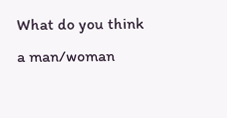What do you think a man/woman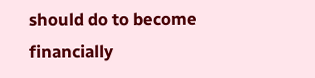should do to become financially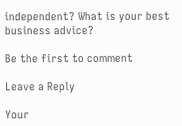independent? What is your best business advice?

Be the first to comment

Leave a Reply

Your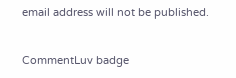email address will not be published.


CommentLuv badge